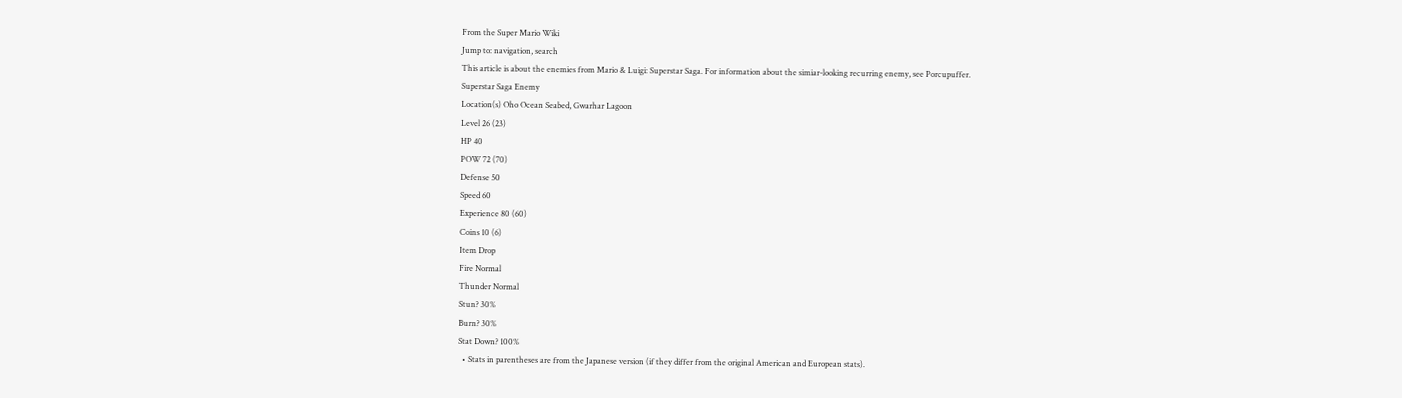From the Super Mario Wiki
Jump to: navigation, search
This article is about the enemies from Mario & Luigi: Superstar Saga. For information about the simiar-looking recurring enemy, see Porcupuffer.
Superstar Saga Enemy
Location(s) Oho Ocean Seabed, Gwarhar Lagoon
Level 26 (23)
HP 40
POW 72 (70)
Defense 50
Speed 60
Experience 80 (60)
Coins 10 (6)
Item Drop
Fire Normal
Thunder Normal
Stun? 30%
Burn? 30%
Stat Down? 100%
  • Stats in parentheses are from the Japanese version (if they differ from the original American and European stats).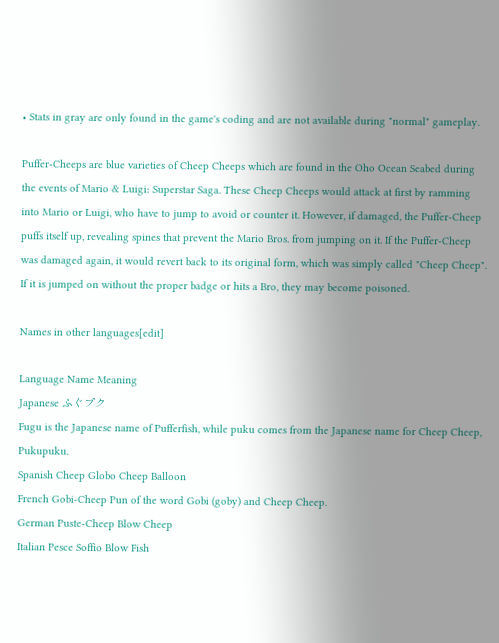• Stats in gray are only found in the game's coding and are not available during "normal" gameplay.

Puffer-Cheeps are blue varieties of Cheep Cheeps which are found in the Oho Ocean Seabed during the events of Mario & Luigi: Superstar Saga. These Cheep Cheeps would attack at first by ramming into Mario or Luigi, who have to jump to avoid or counter it. However, if damaged, the Puffer-Cheep puffs itself up, revealing spines that prevent the Mario Bros. from jumping on it. If the Puffer-Cheep was damaged again, it would revert back to its original form, which was simply called "Cheep Cheep". If it is jumped on without the proper badge or hits a Bro, they may become poisoned.

Names in other languages[edit]

Language Name Meaning
Japanese ふぐプク
Fugu is the Japanese name of Pufferfish, while puku comes from the Japanese name for Cheep Cheep, Pukupuku.
Spanish Cheep Globo Cheep Balloon
French Gobi-Cheep Pun of the word Gobi (goby) and Cheep Cheep.
German Puste-Cheep Blow Cheep
Italian Pesce Soffio Blow Fish